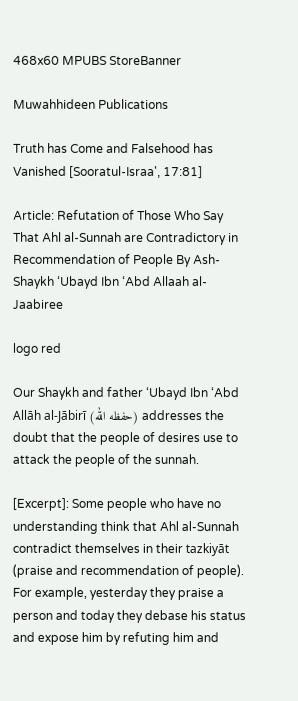468x60 MPUBS StoreBanner

Muwahhideen Publications

Truth has Come and Falsehood has Vanished [Sooratul-Israa', 17:81]

Article: Refutation of Those Who Say That Ahl al-Sunnah are Contradictory in Recommendation of People By Ash-Shaykh ‘Ubayd Ibn ‘Abd Allaah al-Jaabiree

logo red

Our Shaykh and father ‘Ubayd Ibn ‘Abd Allāh al-Jābirī (حفظه الله) addresses the doubt that the people of desires use to attack the people of the sunnah.

[Excerpt]: Some people who have no understanding think that Ahl al-Sunnah contradict themselves in their tazkiyāt (praise and recommendation of people). For example, yesterday they praise a person and today they debase his status and expose him by refuting him and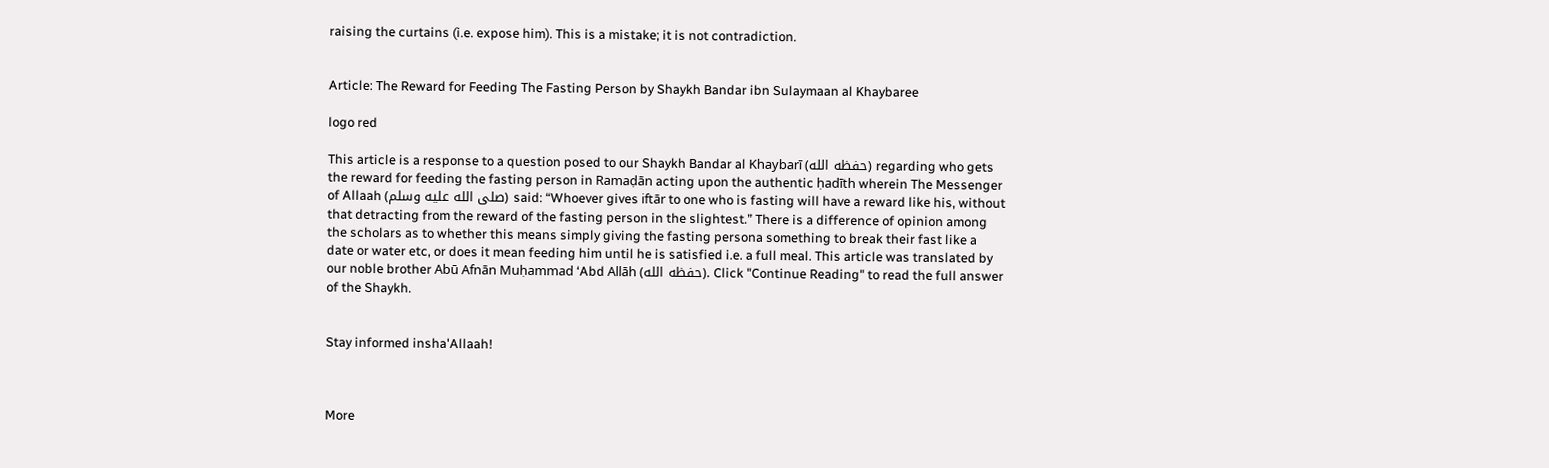raising the curtains (i.e. expose him). This is a mistake; it is not contradiction.


Article: The Reward for Feeding The Fasting Person by Shaykh Bandar ibn Sulaymaan al Khaybaree

logo red

This article is a response to a question posed to our Shaykh Bandar al Khaybarī (حفظه الله) regarding who gets the reward for feeding the fasting person in Ramaḍān acting upon the authentic ḥadīth wherein The Messenger of Allaah (صلى الله عليه وسلم) said: “Whoever gives iftār to one who is fasting will have a reward like his, without that detracting from the reward of the fasting person in the slightest.” There is a difference of opinion among the scholars as to whether this means simply giving the fasting persona something to break their fast like a date or water etc, or does it mean feeding him until he is satisfied i.e. a full meal. This article was translated by our noble brother Abū Afnān Muḥammad ‘Abd Allāh (حفظه الله). Click "Continue Reading" to read the full answer of the Shaykh.


Stay informed insha'Allaah!



More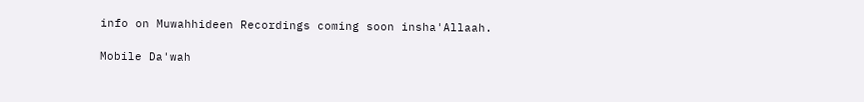info on Muwahhideen Recordings coming soon insha'Allaah.

Mobile Da'wah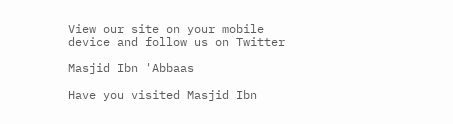View our site on your mobile device and follow us on Twitter

Masjid Ibn 'Abbaas

Have you visited Masjid Ibn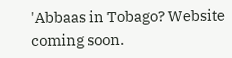'Abbaas in Tobago? Website coming soon.